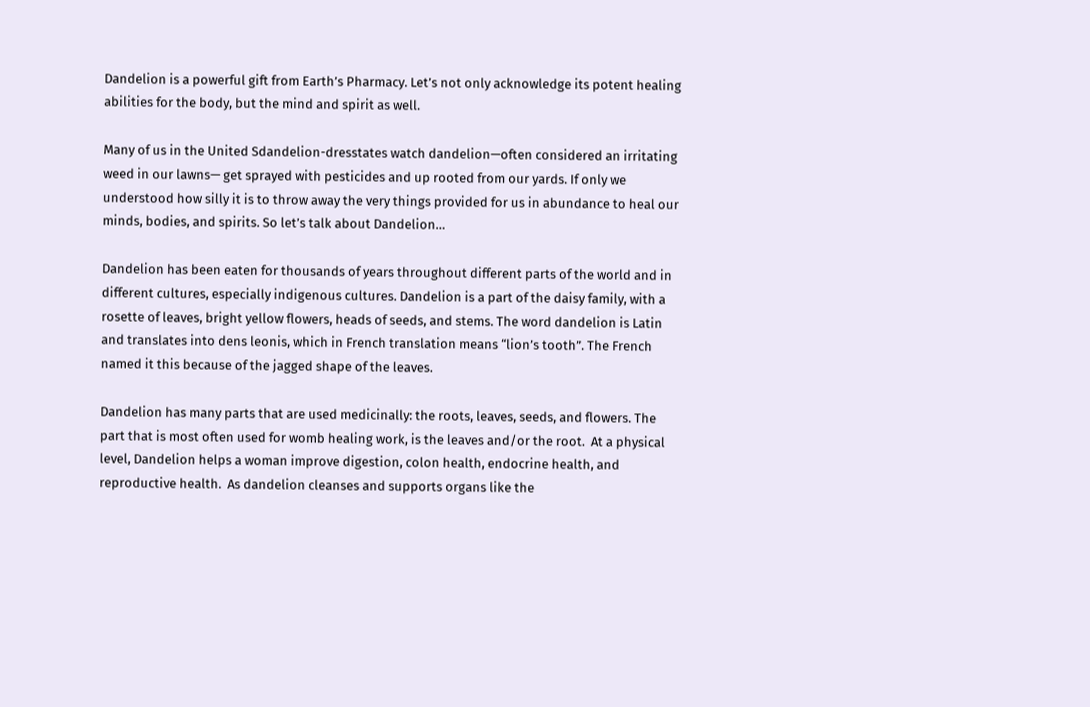Dandelion is a powerful gift from Earth’s Pharmacy. Let’s not only acknowledge its potent healing abilities for the body, but the mind and spirit as well.

Many of us in the United Sdandelion-dresstates watch dandelion—often considered an irritating weed in our lawns— get sprayed with pesticides and up rooted from our yards. If only we understood how silly it is to throw away the very things provided for us in abundance to heal our minds, bodies, and spirits. So let’s talk about Dandelion…

Dandelion has been eaten for thousands of years throughout different parts of the world and in different cultures, especially indigenous cultures. Dandelion is a part of the daisy family, with a rosette of leaves, bright yellow flowers, heads of seeds, and stems. The word dandelion is Latin and translates into dens leonis, which in French translation means “lion’s tooth”. The French named it this because of the jagged shape of the leaves.

Dandelion has many parts that are used medicinally: the roots, leaves, seeds, and flowers. The part that is most often used for womb healing work, is the leaves and/or the root.  At a physical level, Dandelion helps a woman improve digestion, colon health, endocrine health, and reproductive health.  As dandelion cleanses and supports organs like the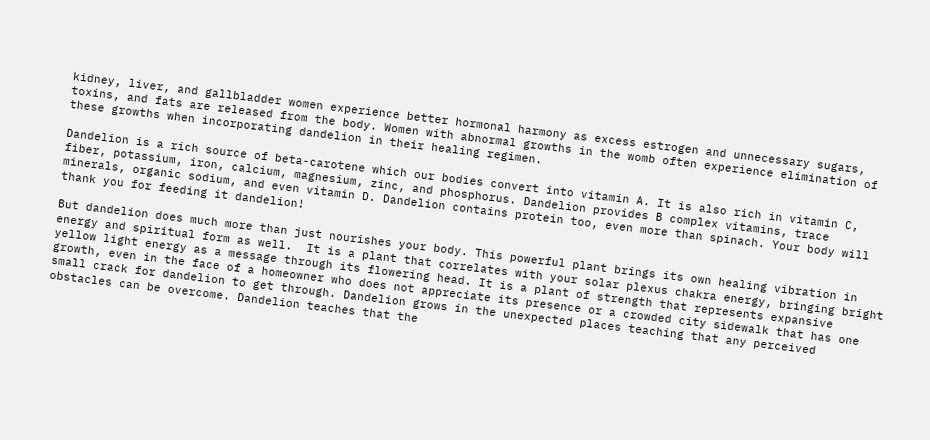kidney, liver, and gallbladder women experience better hormonal harmony as excess estrogen and unnecessary sugars, toxins, and fats are released from the body. Women with abnormal growths in the womb often experience elimination of these growths when incorporating dandelion in their healing regimen.

Dandelion is a rich source of beta-carotene which our bodies convert into vitamin A. It is also rich in vitamin C, fiber, potassium, iron, calcium, magnesium, zinc, and phosphorus. Dandelion provides B complex vitamins, trace minerals, organic sodium, and even vitamin D. Dandelion contains protein too, even more than spinach. Your body will thank you for feeding it dandelion!

But dandelion does much more than just nourishes your body. This powerful plant brings its own healing vibration in energy and spiritual form as well.  It is a plant that correlates with your solar plexus chakra energy, bringing bright yellow light energy as a message through its flowering head. It is a plant of strength that represents expansive growth, even in the face of a homeowner who does not appreciate its presence or a crowded city sidewalk that has one small crack for dandelion to get through. Dandelion grows in the unexpected places teaching that any perceived obstacles can be overcome. Dandelion teaches that the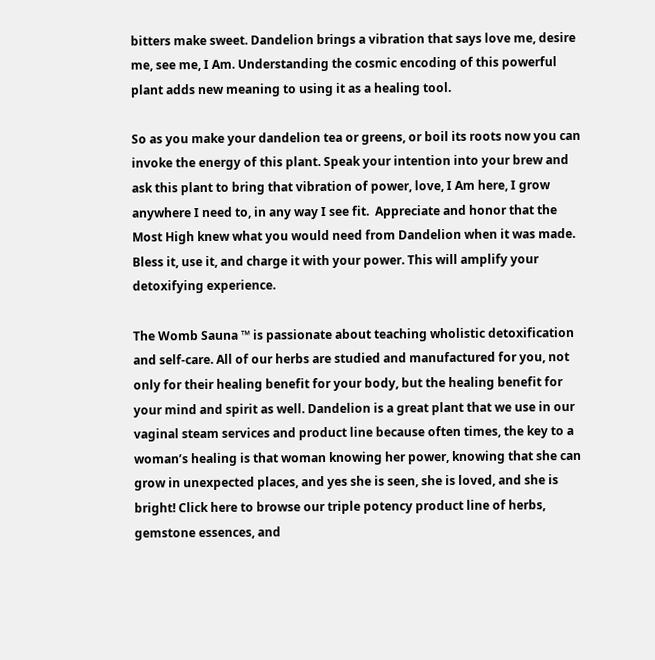bitters make sweet. Dandelion brings a vibration that says love me, desire me, see me, I Am. Understanding the cosmic encoding of this powerful plant adds new meaning to using it as a healing tool.

So as you make your dandelion tea or greens, or boil its roots now you can invoke the energy of this plant. Speak your intention into your brew and ask this plant to bring that vibration of power, love, I Am here, I grow anywhere I need to, in any way I see fit.  Appreciate and honor that the Most High knew what you would need from Dandelion when it was made. Bless it, use it, and charge it with your power. This will amplify your detoxifying experience.

The Womb Sauna ™ is passionate about teaching wholistic detoxification and self-care. All of our herbs are studied and manufactured for you, not only for their healing benefit for your body, but the healing benefit for your mind and spirit as well. Dandelion is a great plant that we use in our vaginal steam services and product line because often times, the key to a woman’s healing is that woman knowing her power, knowing that she can grow in unexpected places, and yes she is seen, she is loved, and she is bright! Click here to browse our triple potency product line of herbs, gemstone essences, and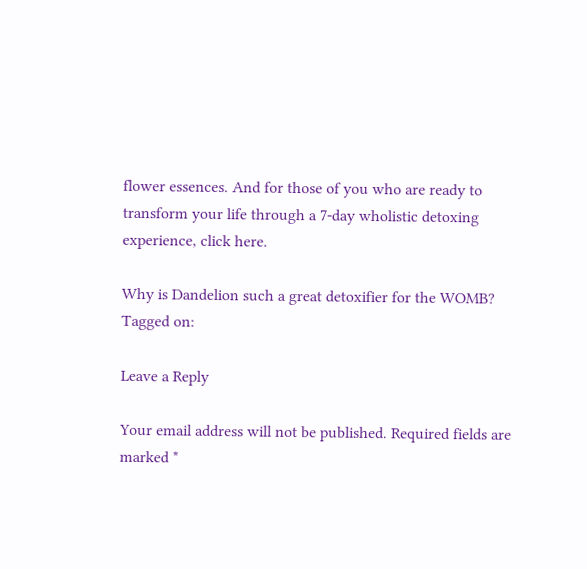flower essences. And for those of you who are ready to transform your life through a 7-day wholistic detoxing experience, click here.

Why is Dandelion such a great detoxifier for the WOMB?
Tagged on:

Leave a Reply

Your email address will not be published. Required fields are marked *